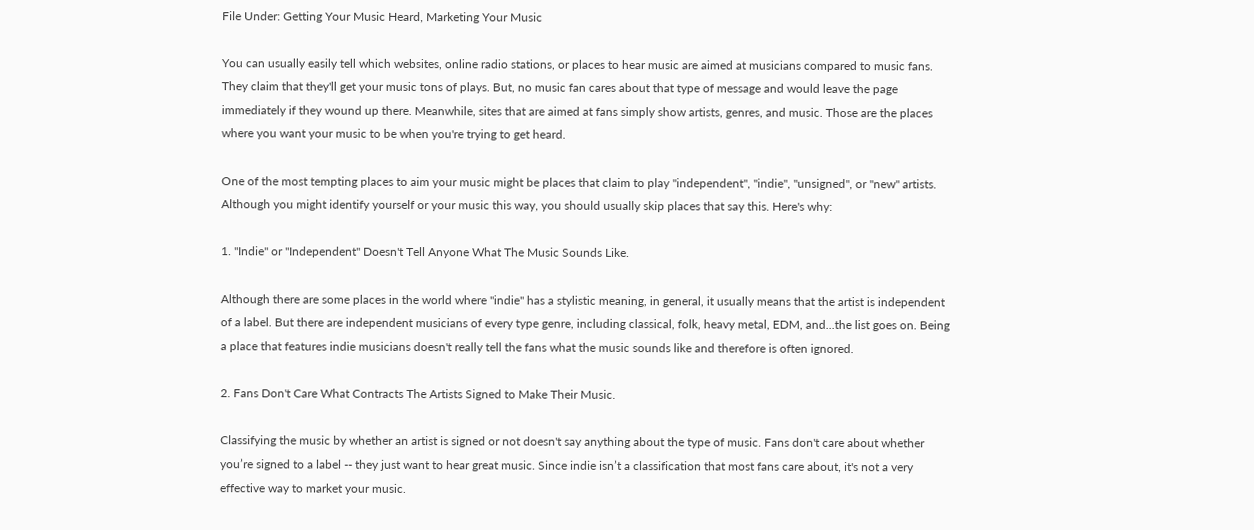File Under: Getting Your Music Heard, Marketing Your Music

You can usually easily tell which websites, online radio stations, or places to hear music are aimed at musicians compared to music fans. They claim that they'll get your music tons of plays. But, no music fan cares about that type of message and would leave the page immediately if they wound up there. Meanwhile, sites that are aimed at fans simply show artists, genres, and music. Those are the places where you want your music to be when you're trying to get heard.

One of the most tempting places to aim your music might be places that claim to play "independent", "indie", "unsigned", or "new" artists. Although you might identify yourself or your music this way, you should usually skip places that say this. Here's why:

1. "Indie" or "Independent" Doesn't Tell Anyone What The Music Sounds Like.

Although there are some places in the world where "indie" has a stylistic meaning, in general, it usually means that the artist is independent of a label. But there are independent musicians of every type genre, including classical, folk, heavy metal, EDM, and...the list goes on. Being a place that features indie musicians doesn't really tell the fans what the music sounds like and therefore is often ignored.

2. Fans Don't Care What Contracts The Artists Signed to Make Their Music.

Classifying the music by whether an artist is signed or not doesn't say anything about the type of music. Fans don't care about whether you’re signed to a label -- they just want to hear great music. Since indie isn’t a classification that most fans care about, it's not a very effective way to market your music.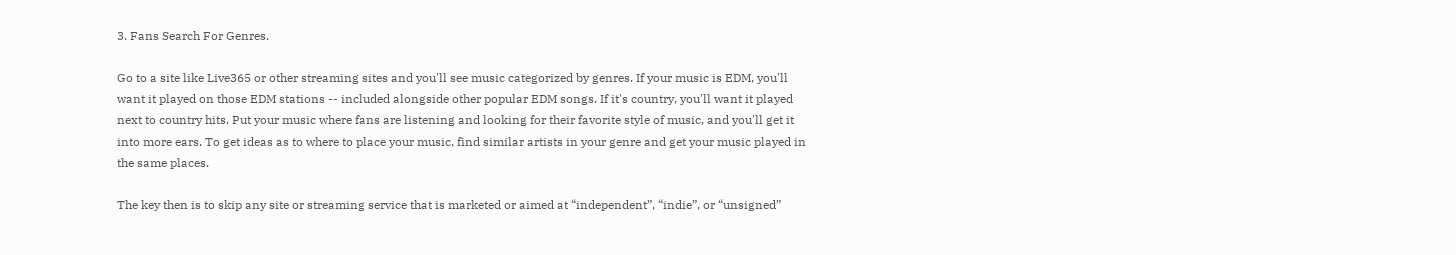3. Fans Search For Genres.

Go to a site like Live365 or other streaming sites and you'll see music categorized by genres. If your music is EDM, you'll want it played on those EDM stations -- included alongside other popular EDM songs. If it's country, you'll want it played next to country hits. Put your music where fans are listening and looking for their favorite style of music, and you'll get it into more ears. To get ideas as to where to place your music, find similar artists in your genre and get your music played in the same places.

The key then is to skip any site or streaming service that is marketed or aimed at “independent”, “indie”, or “unsigned”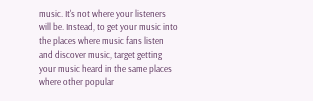music. It's not where your listeners will be. Instead, to get your music into the places where music fans listen and discover music, target getting your music heard in the same places where other popular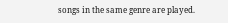songs in the same genre are played.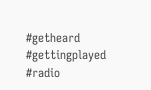#getheard #gettingplayed #radio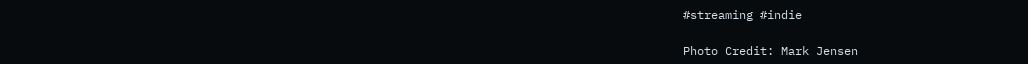#streaming #indie

Photo Credit: Mark Jensen